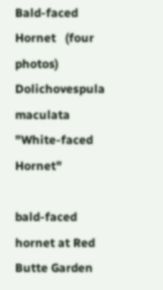Bald-faced Hornet   (four photos)
Dolichovespula maculata
"White-faced Hornet"

bald-faced hornet at Red Butte Garden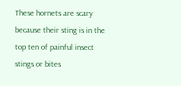These hornets are scary because their sting is in the top ten of painful insect stings or bites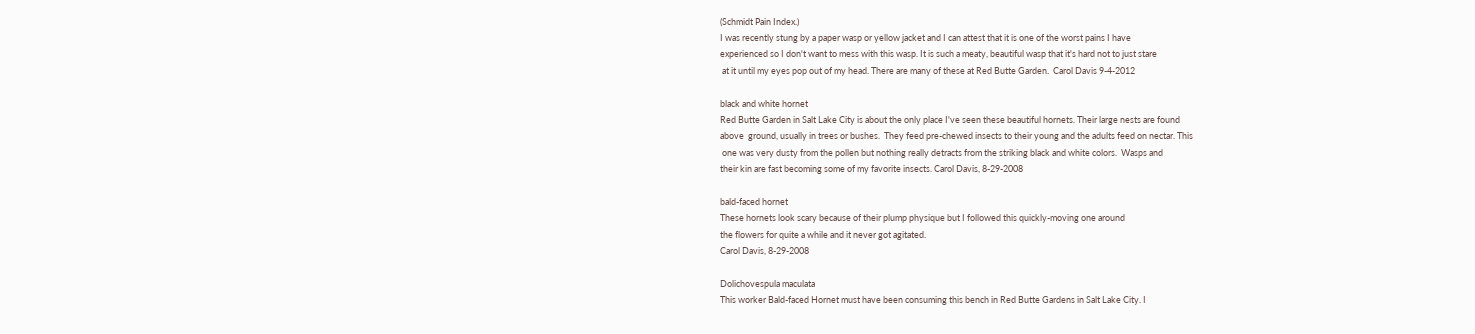(Schmidt Pain Index.)
I was recently stung by a paper wasp or yellow jacket and I can attest that it is one of the worst pains I have
experienced so I don't want to mess with this wasp. It is such a meaty, beautiful wasp that it's hard not to just stare
 at it until my eyes pop out of my head. There are many of these at Red Butte Garden.  Carol Davis 9-4-2012

black and white hornet
Red Butte Garden in Salt Lake City is about the only place I've seen these beautiful hornets. Their large nests are found
above  ground, usually in trees or bushes.  They feed pre-chewed insects to their young and the adults feed on nectar. This
 one was very dusty from the pollen but nothing really detracts from the striking black and white colors.  Wasps and
their kin are fast becoming some of my favorite insects. Carol Davis, 8-29-2008

bald-faced hornet
These hornets look scary because of their plump physique but I followed this quickly-moving one around
the flowers for quite a while and it never got agitated.
Carol Davis, 8-29-2008

Dolichovespula maculata
This worker Bald-faced Hornet must have been consuming this bench in Red Butte Gardens in Salt Lake City. I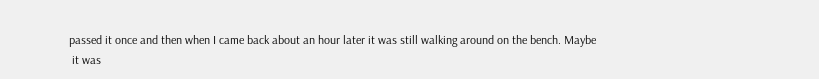passed it once and then when I came back about an hour later it was still walking around on the bench. Maybe
 it was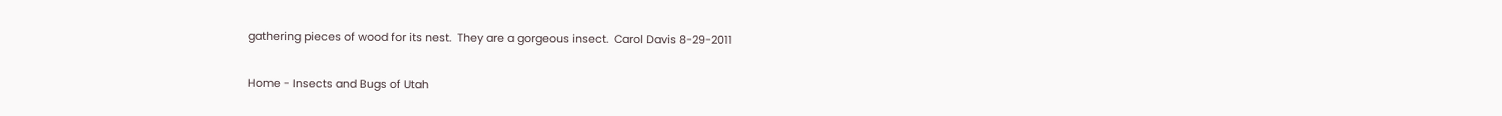gathering pieces of wood for its nest.  They are a gorgeous insect.  Carol Davis 8-29-2011

Home - Insects and Bugs of Utah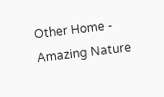Other Home - Amazing Nature